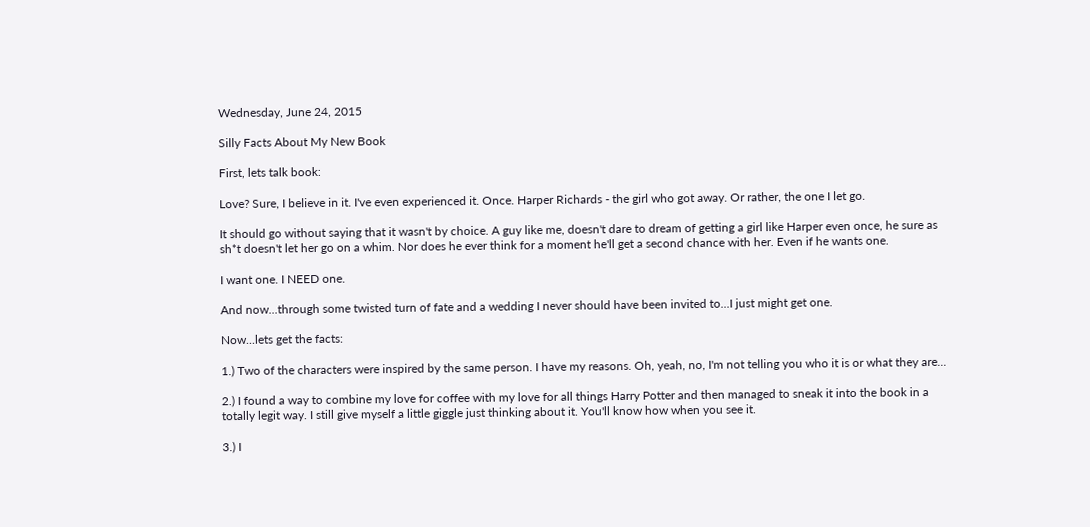Wednesday, June 24, 2015

Silly Facts About My New Book

First, lets talk book:

Love? Sure, I believe in it. I've even experienced it. Once. Harper Richards - the girl who got away. Or rather, the one I let go.

It should go without saying that it wasn't by choice. A guy like me, doesn't dare to dream of getting a girl like Harper even once, he sure as sh*t doesn't let her go on a whim. Nor does he ever think for a moment he'll get a second chance with her. Even if he wants one.

I want one. I NEED one.

And now...through some twisted turn of fate and a wedding I never should have been invited to...I just might get one.

Now...lets get the facts:

1.) Two of the characters were inspired by the same person. I have my reasons. Oh, yeah, no, I'm not telling you who it is or what they are...

2.) I found a way to combine my love for coffee with my love for all things Harry Potter and then managed to sneak it into the book in a totally legit way. I still give myself a little giggle just thinking about it. You'll know how when you see it.

3.) I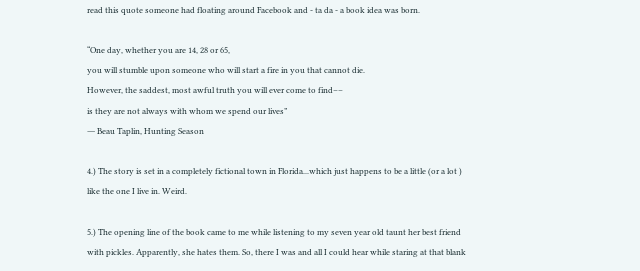read this quote someone had floating around Facebook and - ta da - a book idea was born.

“One day, whether you are 14, 28 or 65,
you will stumble upon someone who will start a fire in you that cannot die.
However, the saddest, most awful truth you will ever come to find––
is they are not always with whom we spend our lives”
― Beau Taplin, Hunting Season

4.) The story is set in a completely fictional town in Florida...which just happens to be a little (or a lot ) like the one I live in. Weird.

5.) The opening line of the book came to me while listening to my seven year old taunt her best friend with pickles. Apparently, she hates them. So, there I was and all I could hear while staring at that blank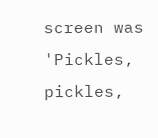screen was 'Pickles, pickles,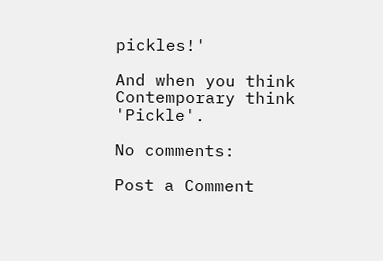pickles!'

And when you think Contemporary think 'Pickle'.

No comments:

Post a Comment